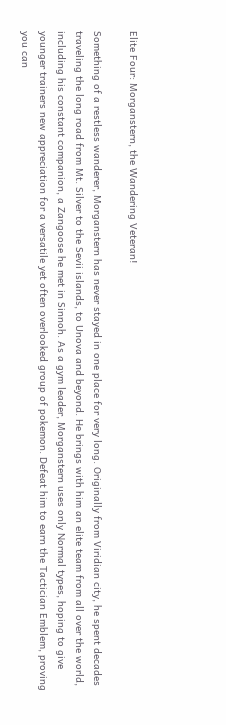Elite Four: Morganstern, the Wandering Veteran!

Something of a restless wanderer, Morganstern has never stayed in one place for very long. Originally from Viridian city, he spent decades traveling the long road from Mt. Silver to the Sevii islands, to Unova and beyond. He brings with him an elite team from all over the world, including his constant companion, a Zangoose he met in Sinnoh. As a gym leader, Morganstern uses only Normal types, hoping to give younger trainers new appreciation for a versatile yet often overlooked group of pokemon. Defeat him to earn the Tactician Emblem, proving you can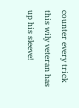counter every trick this wily veteran has up his sleeve!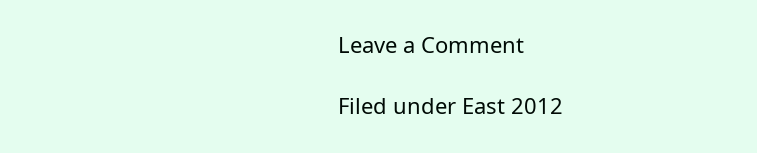Leave a Comment

Filed under East 2012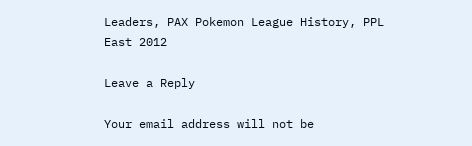Leaders, PAX Pokemon League History, PPL East 2012

Leave a Reply

Your email address will not be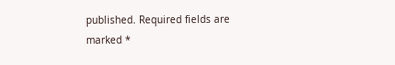published. Required fields are marked *